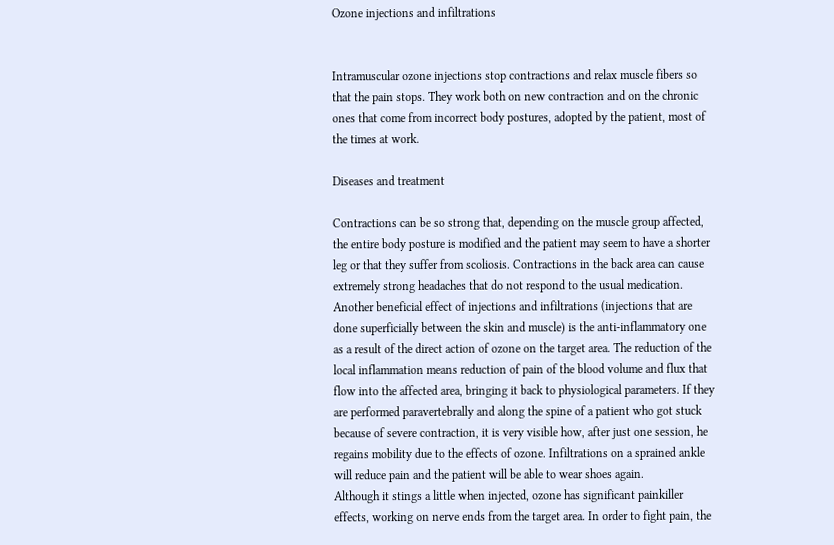Ozone injections and infiltrations


Intramuscular ozone injections stop contractions and relax muscle fibers so that the pain stops. They work both on new contraction and on the chronic ones that come from incorrect body postures, adopted by the patient, most of the times at work.

Diseases and treatment

Contractions can be so strong that, depending on the muscle group affected, the entire body posture is modified and the patient may seem to have a shorter leg or that they suffer from scoliosis. Contractions in the back area can cause extremely strong headaches that do not respond to the usual medication. Another beneficial effect of injections and infiltrations (injections that are done superficially between the skin and muscle) is the anti-inflammatory one as a result of the direct action of ozone on the target area. The reduction of the local inflammation means reduction of pain of the blood volume and flux that flow into the affected area, bringing it back to physiological parameters. If they are performed paravertebrally and along the spine of a patient who got stuck because of severe contraction, it is very visible how, after just one session, he regains mobility due to the effects of ozone. Infiltrations on a sprained ankle will reduce pain and the patient will be able to wear shoes again.
Although it stings a little when injected, ozone has significant painkiller effects, working on nerve ends from the target area. In order to fight pain, the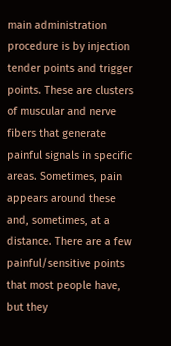main administration procedure is by injection tender points and trigger points. These are clusters of muscular and nerve fibers that generate painful signals in specific areas. Sometimes, pain appears around these and, sometimes, at a distance. There are a few painful/sensitive points that most people have, but they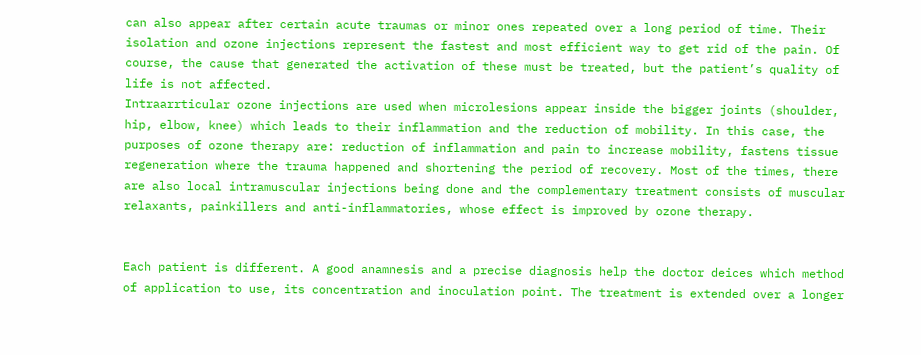can also appear after certain acute traumas or minor ones repeated over a long period of time. Their isolation and ozone injections represent the fastest and most efficient way to get rid of the pain. Of course, the cause that generated the activation of these must be treated, but the patient’s quality of life is not affected.
Intraarrticular ozone injections are used when microlesions appear inside the bigger joints (shoulder, hip, elbow, knee) which leads to their inflammation and the reduction of mobility. In this case, the purposes of ozone therapy are: reduction of inflammation and pain to increase mobility, fastens tissue regeneration where the trauma happened and shortening the period of recovery. Most of the times, there are also local intramuscular injections being done and the complementary treatment consists of muscular relaxants, painkillers and anti-inflammatories, whose effect is improved by ozone therapy.


Each patient is different. A good anamnesis and a precise diagnosis help the doctor deices which method of application to use, its concentration and inoculation point. The treatment is extended over a longer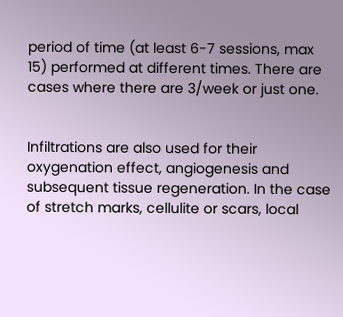period of time (at least 6-7 sessions, max 15) performed at different times. There are cases where there are 3/week or just one.


Infiltrations are also used for their oxygenation effect, angiogenesis and subsequent tissue regeneration. In the case of stretch marks, cellulite or scars, local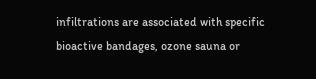infiltrations are associated with specific bioactive bandages, ozone sauna or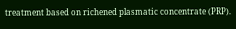treatment based on richened plasmatic concentrate (PRP).